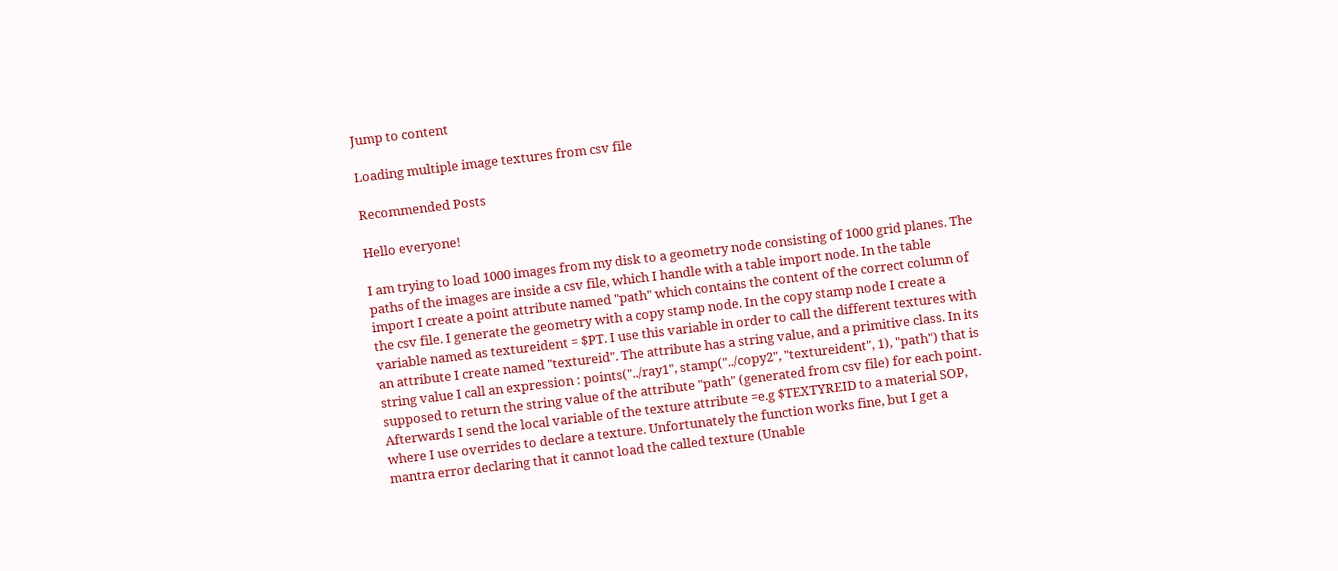Jump to content

Loading multiple image textures from csv file

Recommended Posts

Hello everyone!

I am trying to load 1000 images from my disk to a geometry node consisting of 1000 grid planes. The paths of the images are inside a csv file, which I handle with a table import node. In the table import I create a point attribute named "path" which contains the content of the correct column of the csv file. I generate the geometry with a copy stamp node. In the copy stamp node I create a variable named as textureident = $PT. I use this variable in order to call the different textures with an attribute I create named "textureid". The attribute has a string value, and a primitive class. In its string value I call an expression : points("../ray1", stamp("../copy2", "textureident", 1), "path") that is supposed to return the string value of the attribute "path" (generated from csv file) for each point. Afterwards I send the local variable of the texture attribute =e.g $TEXTYREID to a material SOP, where I use overrides to declare a texture. Unfortunately the function works fine, but I get a mantra error declaring that it cannot load the called texture (Unable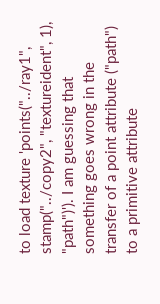to load texture 'points("../ray1", stamp("../copy2", "textureident", 1), "path")'). I am guessing that something goes wrong in the transfer of a point attribute ("path") to a primitive attribute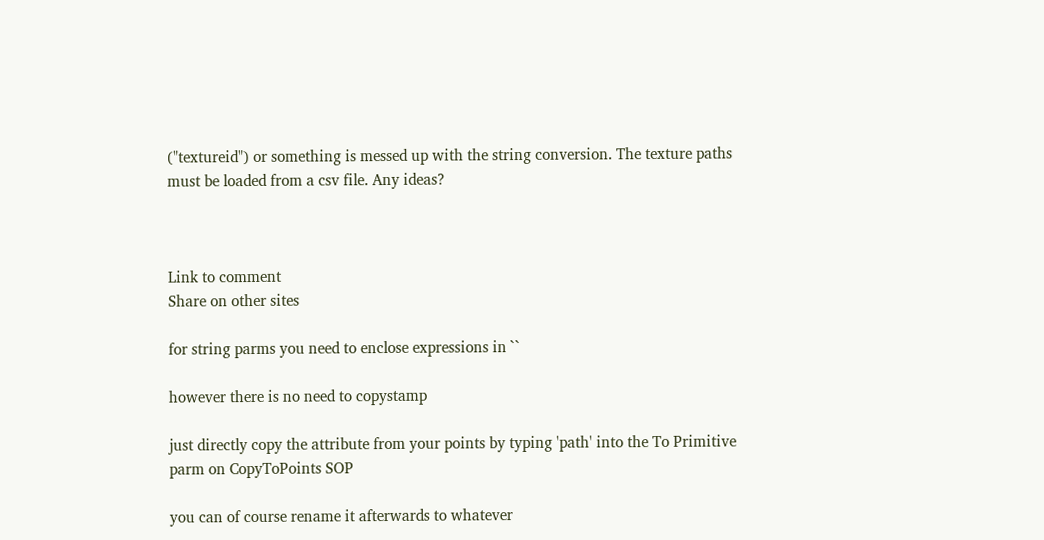("textureid") or something is messed up with the string conversion. The texture paths must be loaded from a csv file. Any ideas?



Link to comment
Share on other sites

for string parms you need to enclose expressions in ``

however there is no need to copystamp

just directly copy the attribute from your points by typing 'path' into the To Primitive parm on CopyToPoints SOP

you can of course rename it afterwards to whatever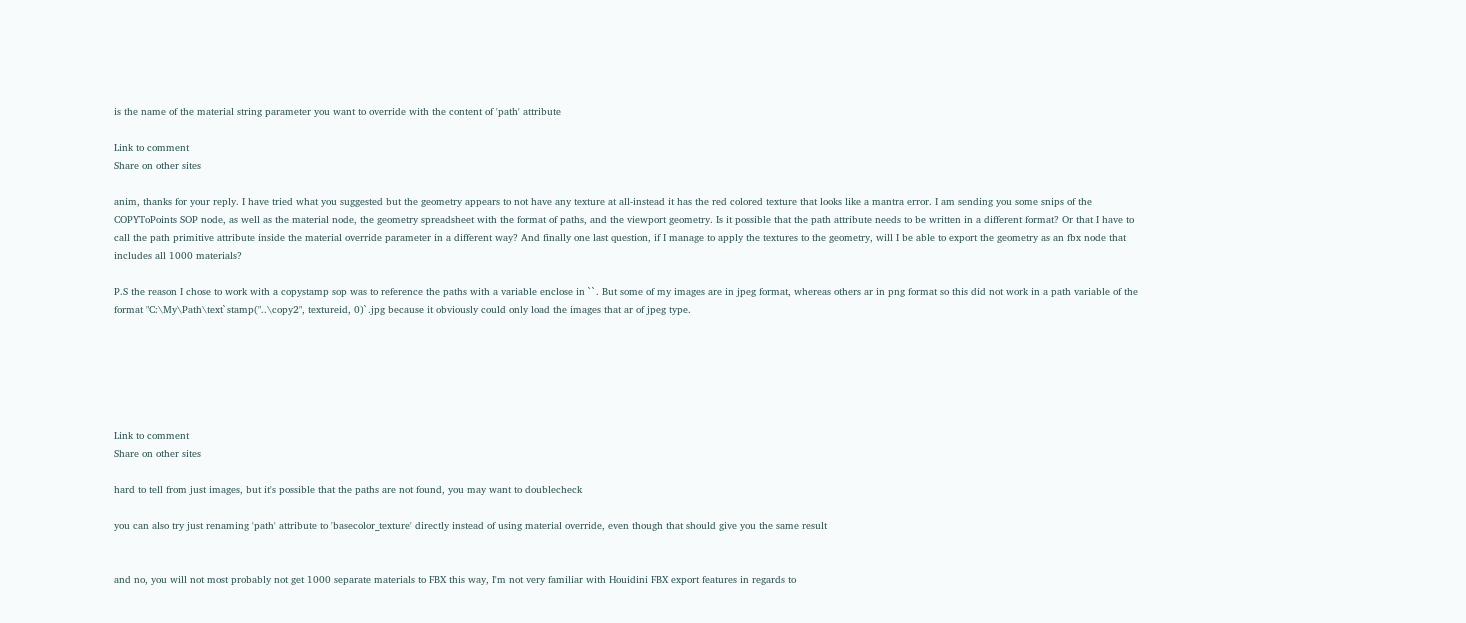is the name of the material string parameter you want to override with the content of 'path' attribute

Link to comment
Share on other sites

anim, thanks for your reply. I have tried what you suggested but the geometry appears to not have any texture at all-instead it has the red colored texture that looks like a mantra error. I am sending you some snips of the COPYToPoints SOP node, as well as the material node, the geometry spreadsheet with the format of paths, and the viewport geometry. Is it possible that the path attribute needs to be written in a different format? Or that I have to call the path primitive attribute inside the material override parameter in a different way? And finally one last question, if I manage to apply the textures to the geometry, will I be able to export the geometry as an fbx node that includes all 1000 materials?

P.S the reason I chose to work with a copystamp sop was to reference the paths with a variable enclose in ``. But some of my images are in jpeg format, whereas others ar in png format so this did not work in a path variable of the format "C:\My\Path\text`stamp("..\copy2", textureid, 0)`.jpg because it obviously could only load the images that ar of jpeg type.






Link to comment
Share on other sites

hard to tell from just images, but it's possible that the paths are not found, you may want to doublecheck

you can also try just renaming 'path' attribute to 'basecolor_texture' directly instead of using material override, even though that should give you the same result


and no, you will not most probably not get 1000 separate materials to FBX this way, I'm not very familiar with Houidini FBX export features in regards to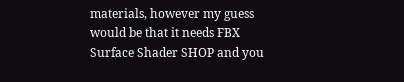materials, however my guess would be that it needs FBX Surface Shader SHOP and you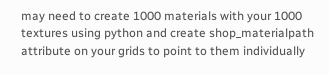may need to create 1000 materials with your 1000 textures using python and create shop_materialpath attribute on your grids to point to them individually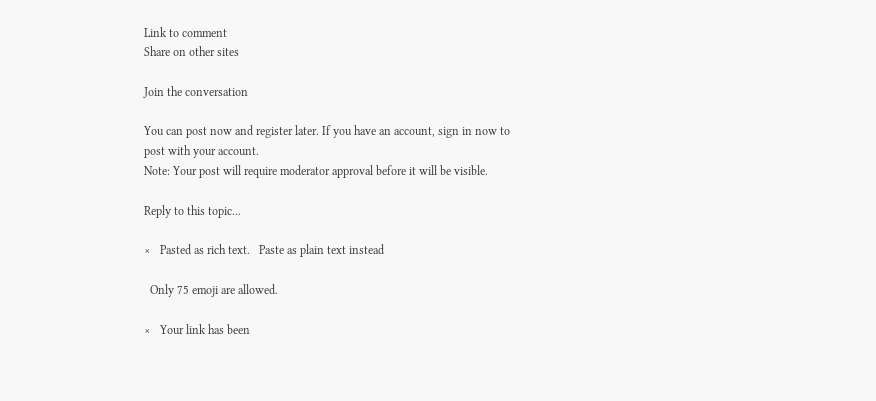Link to comment
Share on other sites

Join the conversation

You can post now and register later. If you have an account, sign in now to post with your account.
Note: Your post will require moderator approval before it will be visible.

Reply to this topic...

×   Pasted as rich text.   Paste as plain text instead

  Only 75 emoji are allowed.

×   Your link has been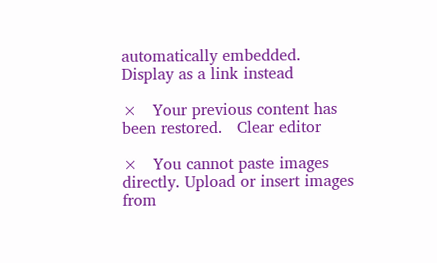automatically embedded.   Display as a link instead

×   Your previous content has been restored.   Clear editor

×   You cannot paste images directly. Upload or insert images from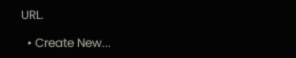URL.

  • Create New...